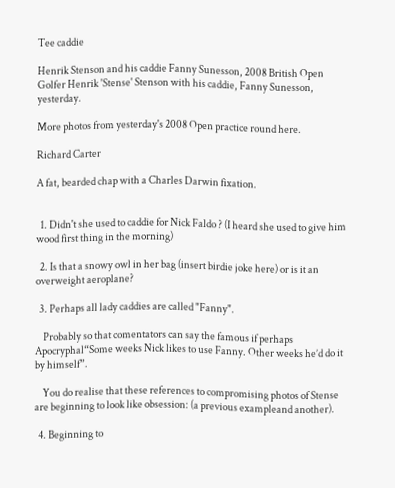Tee caddie

Henrik Stenson and his caddie Fanny Sunesson, 2008 British Open
Golfer Henrik 'Stense' Stenson with his caddie, Fanny Sunesson, yesterday.

More photos from yesterday's 2008 Open practice round here.

Richard Carter

A fat, bearded chap with a Charles Darwin fixation.


  1. Didn't she used to caddie for Nick Faldo ? (I heard she used to give him wood first thing in the morning)

  2. Is that a snowy owl in her bag (insert birdie joke here) or is it an overweight aeroplane?

  3. Perhaps all lady caddies are called "Fanny".

    Probably so that comentators can say the famous if perhaps Apocryphal“Some weeks Nick likes to use Fanny. Other weeks he’d do it by himself”.

    You do realise that these references to compromising photos of Stense are beginning to look like obsession: (a previous exampleand another).

  4. Beginning to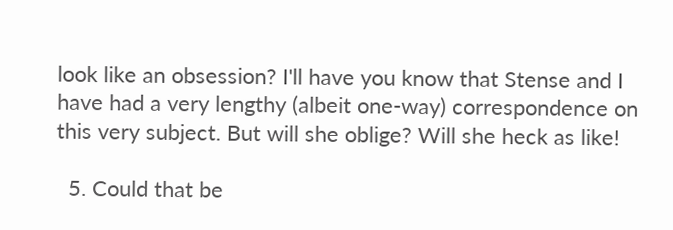look like an obsession? I'll have you know that Stense and I have had a very lengthy (albeit one-way) correspondence on this very subject. But will she oblige? Will she heck as like!

  5. Could that be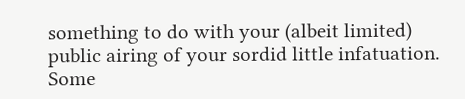something to do with your (albeit limited) public airing of your sordid little infatuation. Some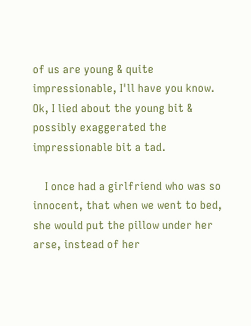of us are young & quite impressionable, I'll have you know. Ok, I lied about the young bit & possibly exaggerated the impressionable bit a tad.

    I once had a girlfriend who was so innocent, that when we went to bed, she would put the pillow under her arse, instead of her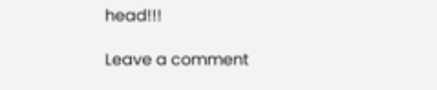head!!!

Leave a comment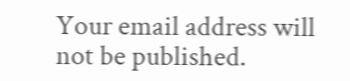Your email address will not be published.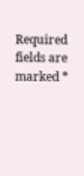Required fields are marked *